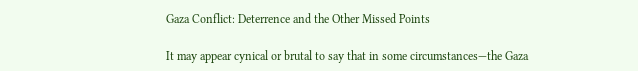Gaza Conflict: Deterrence and the Other Missed Points

It may appear cynical or brutal to say that in some circumstances—the Gaza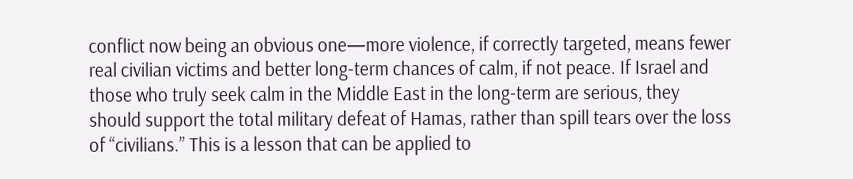conflict now being an obvious one—more violence, if correctly targeted, means fewer real civilian victims and better long-term chances of calm, if not peace. If Israel and those who truly seek calm in the Middle East in the long-term are serious, they should support the total military defeat of Hamas, rather than spill tears over the loss of “civilians.” This is a lesson that can be applied to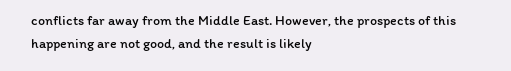conflicts far away from the Middle East. However, the prospects of this happening are not good, and the result is likely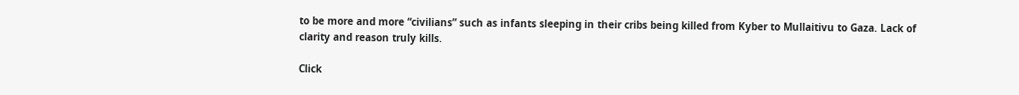to be more and more “civilians” such as infants sleeping in their cribs being killed from Kyber to Mullaitivu to Gaza. Lack of clarity and reason truly kills.

Click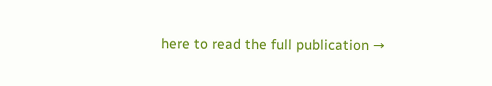here to read the full publication →